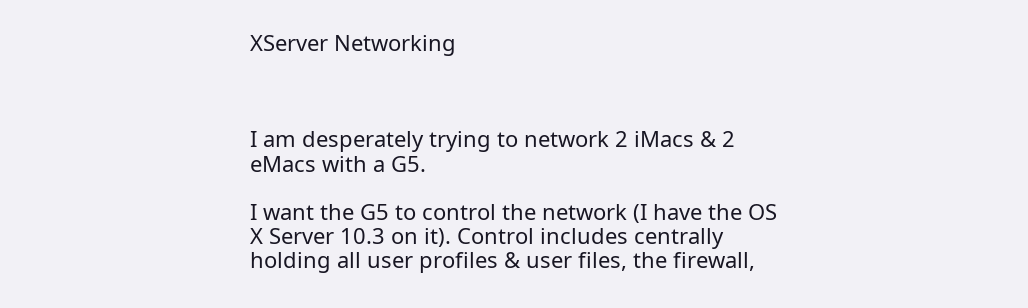XServer Networking



I am desperately trying to network 2 iMacs & 2 eMacs with a G5.

I want the G5 to control the network (I have the OS X Server 10.3 on it). Control includes centrally holding all user profiles & user files, the firewall,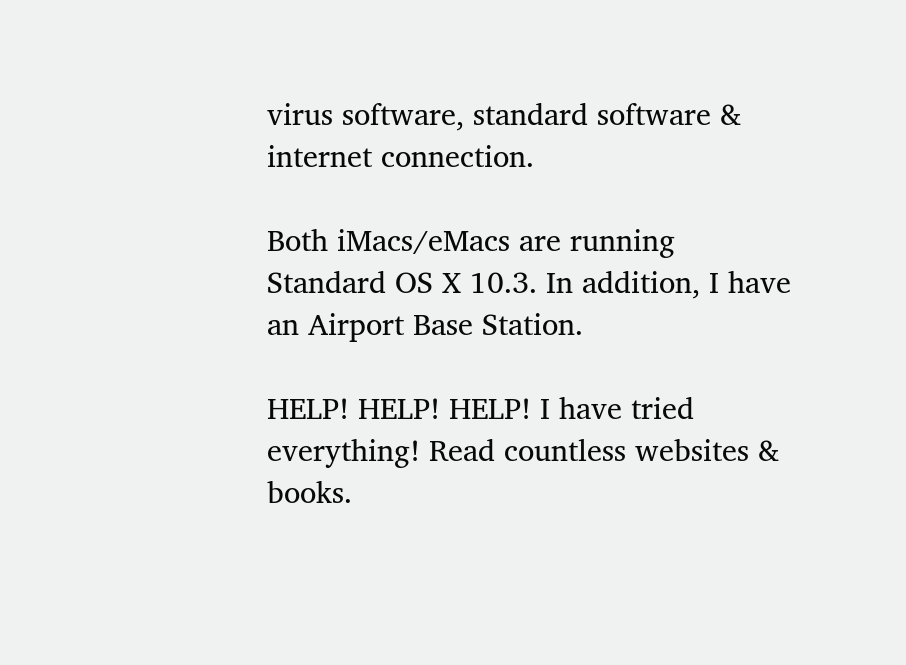virus software, standard software & internet connection.

Both iMacs/eMacs are running Standard OS X 10.3. In addition, I have an Airport Base Station.

HELP! HELP! HELP! I have tried everything! Read countless websites & books.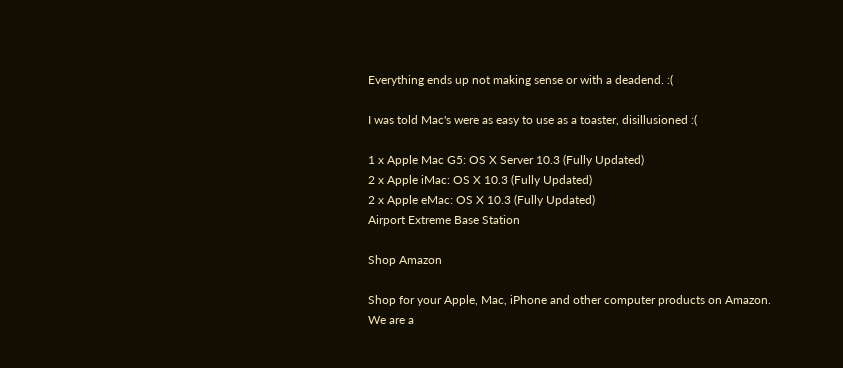Everything ends up not making sense or with a deadend. :(

I was told Mac's were as easy to use as a toaster, disillusioned :(

1 x Apple Mac G5: OS X Server 10.3 (Fully Updated)
2 x Apple iMac: OS X 10.3 (Fully Updated)
2 x Apple eMac: OS X 10.3 (Fully Updated)
Airport Extreme Base Station

Shop Amazon

Shop for your Apple, Mac, iPhone and other computer products on Amazon.
We are a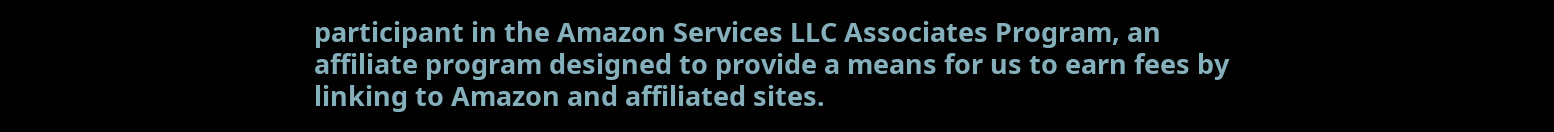participant in the Amazon Services LLC Associates Program, an affiliate program designed to provide a means for us to earn fees by linking to Amazon and affiliated sites.